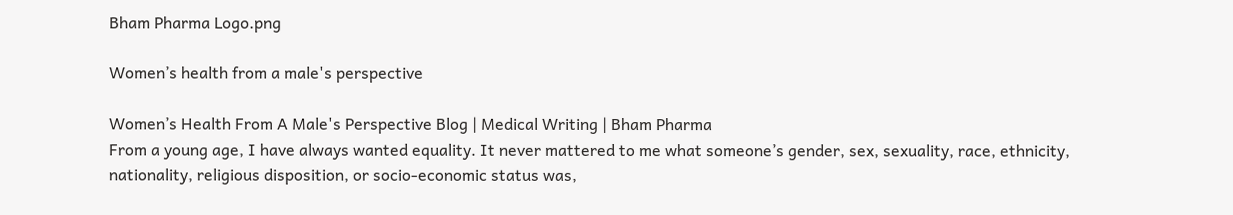Bham Pharma Logo.png

Women’s health from a male's perspective

Women’s Health From A Male's Perspective Blog | Medical Writing | Bham Pharma
From a young age, I have always wanted equality. It never mattered to me what someone’s gender, sex, sexuality, race, ethnicity, nationality, religious disposition, or socio-economic status was,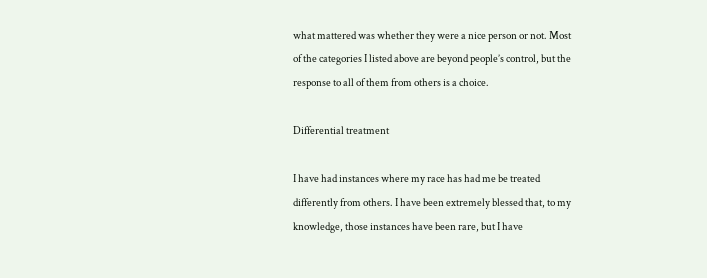what mattered was whether they were a nice person or not. Most of the categories I listed above are beyond people’s control, but the response to all of them from others is a choice.

Differential treatment

I have had instances where my race has had me be treated differently from others. I have been extremely blessed that, to my knowledge, those instances have been rare, but I have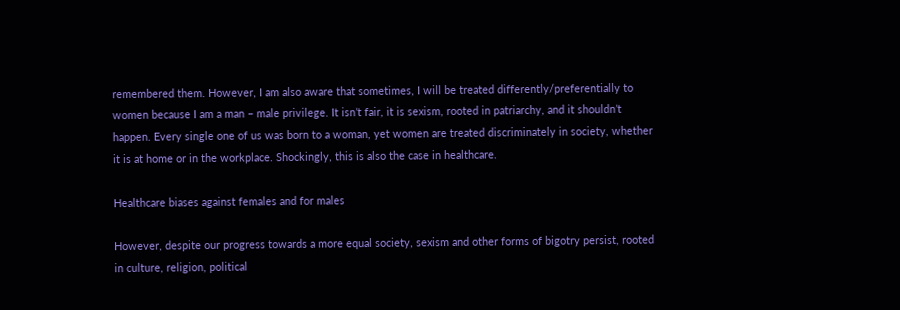remembered them. However, I am also aware that sometimes, I will be treated differently/preferentially to women because I am a man – male privilege. It isn’t fair, it is sexism, rooted in patriarchy, and it shouldn’t happen. Every single one of us was born to a woman, yet women are treated discriminately in society, whether it is at home or in the workplace. Shockingly, this is also the case in healthcare.

Healthcare biases against females and for males

However, despite our progress towards a more equal society, sexism and other forms of bigotry persist, rooted in culture, religion, political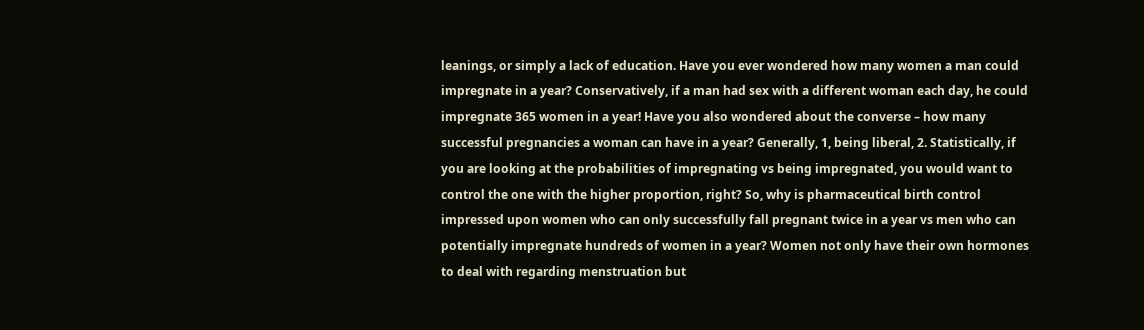leanings, or simply a lack of education. Have you ever wondered how many women a man could impregnate in a year? Conservatively, if a man had sex with a different woman each day, he could impregnate 365 women in a year! Have you also wondered about the converse – how many successful pregnancies a woman can have in a year? Generally, 1, being liberal, 2. Statistically, if you are looking at the probabilities of impregnating vs being impregnated, you would want to control the one with the higher proportion, right? So, why is pharmaceutical birth control impressed upon women who can only successfully fall pregnant twice in a year vs men who can potentially impregnate hundreds of women in a year? Women not only have their own hormones to deal with regarding menstruation but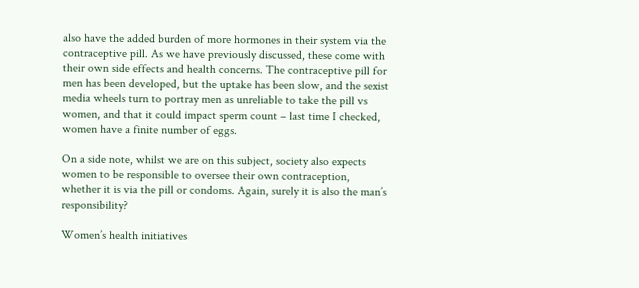also have the added burden of more hormones in their system via the contraceptive pill. As we have previously discussed, these come with their own side effects and health concerns. The contraceptive pill for men has been developed, but the uptake has been slow, and the sexist media wheels turn to portray men as unreliable to take the pill vs women, and that it could impact sperm count – last time I checked, women have a finite number of eggs.

On a side note, whilst we are on this subject, society also expects women to be responsible to oversee their own contraception, whether it is via the pill or condoms. Again, surely it is also the man’s responsibility?

Women’s health initiatives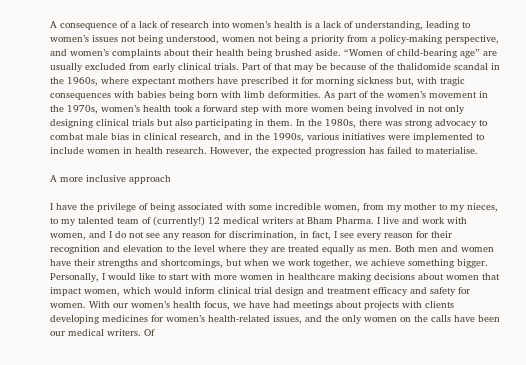A consequence of a lack of research into women’s health is a lack of understanding, leading to women’s issues not being understood, women not being a priority from a policy-making perspective, and women’s complaints about their health being brushed aside. “Women of child-bearing age” are usually excluded from early clinical trials. Part of that may be because of the thalidomide scandal in the 1960s, where expectant mothers have prescribed it for morning sickness but, with tragic consequences with babies being born with limb deformities. As part of the women’s movement in the 1970s, women’s health took a forward step with more women being involved in not only designing clinical trials but also participating in them. In the 1980s, there was strong advocacy to combat male bias in clinical research, and in the 1990s, various initiatives were implemented to include women in health research. However, the expected progression has failed to materialise.

A more inclusive approach

I have the privilege of being associated with some incredible women, from my mother to my nieces, to my talented team of (currently!) 12 medical writers at Bham Pharma. I live and work with women, and I do not see any reason for discrimination, in fact, I see every reason for their recognition and elevation to the level where they are treated equally as men. Both men and women have their strengths and shortcomings, but when we work together, we achieve something bigger. Personally, I would like to start with more women in healthcare making decisions about women that impact women, which would inform clinical trial design and treatment efficacy and safety for women. With our women’s health focus, we have had meetings about projects with clients developing medicines for women’s health-related issues, and the only women on the calls have been our medical writers. Of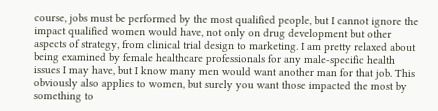course, jobs must be performed by the most qualified people, but I cannot ignore the impact qualified women would have, not only on drug development but other aspects of strategy, from clinical trial design to marketing. I am pretty relaxed about being examined by female healthcare professionals for any male-specific health issues I may have, but I know many men would want another man for that job. This obviously also applies to women, but surely you want those impacted the most by something to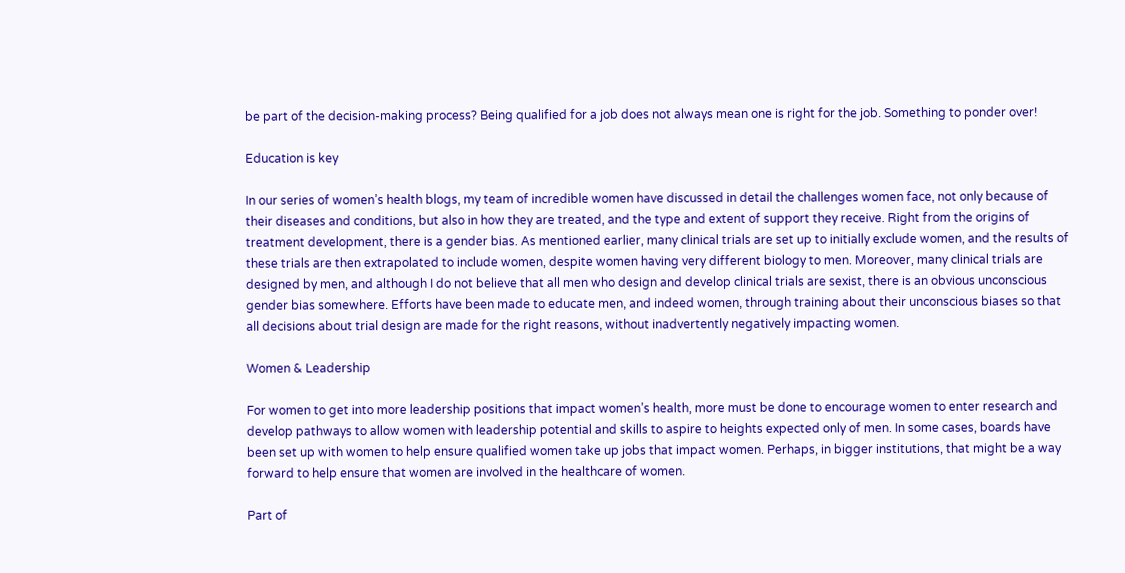be part of the decision-making process? Being qualified for a job does not always mean one is right for the job. Something to ponder over!

Education is key

In our series of women’s health blogs, my team of incredible women have discussed in detail the challenges women face, not only because of their diseases and conditions, but also in how they are treated, and the type and extent of support they receive. Right from the origins of treatment development, there is a gender bias. As mentioned earlier, many clinical trials are set up to initially exclude women, and the results of these trials are then extrapolated to include women, despite women having very different biology to men. Moreover, many clinical trials are designed by men, and although I do not believe that all men who design and develop clinical trials are sexist, there is an obvious unconscious gender bias somewhere. Efforts have been made to educate men, and indeed women, through training about their unconscious biases so that all decisions about trial design are made for the right reasons, without inadvertently negatively impacting women.

Women & Leadership

For women to get into more leadership positions that impact women’s health, more must be done to encourage women to enter research and develop pathways to allow women with leadership potential and skills to aspire to heights expected only of men. In some cases, boards have been set up with women to help ensure qualified women take up jobs that impact women. Perhaps, in bigger institutions, that might be a way forward to help ensure that women are involved in the healthcare of women.

Part of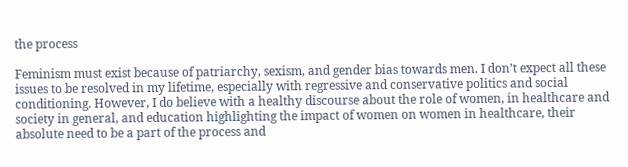the process

Feminism must exist because of patriarchy, sexism, and gender bias towards men. I don’t expect all these issues to be resolved in my lifetime, especially with regressive and conservative politics and social conditioning. However, I do believe with a healthy discourse about the role of women, in healthcare and society in general, and education highlighting the impact of women on women in healthcare, their absolute need to be a part of the process and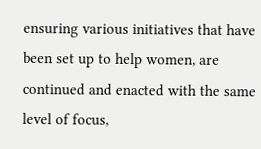ensuring various initiatives that have been set up to help women, are continued and enacted with the same level of focus,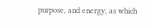purpose, and energy, as which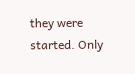they were started. Only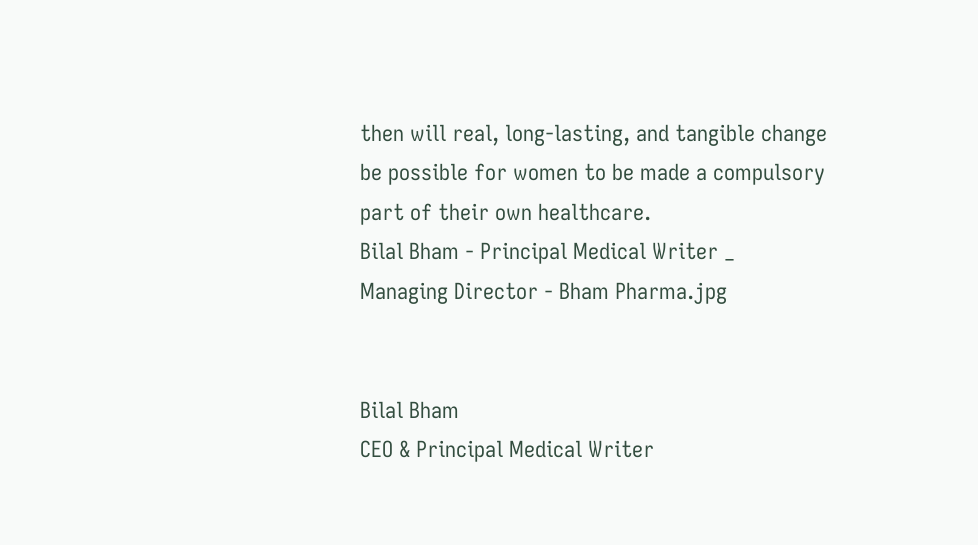then will real, long-lasting, and tangible change be possible for women to be made a compulsory part of their own healthcare.
Bilal Bham - Principal Medical Writer _ Managing Director - Bham Pharma.jpg


Bilal Bham
CEO & Principal Medical Writer